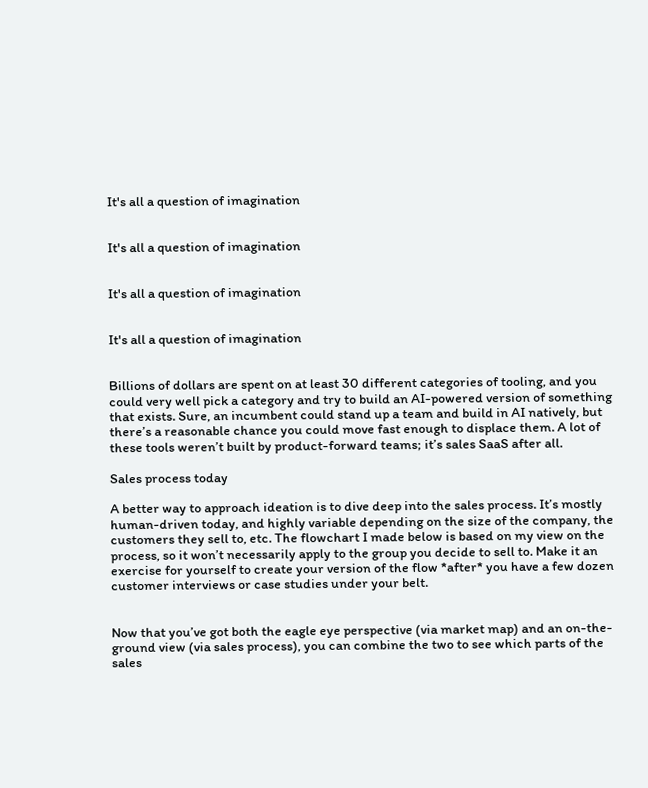It's all a question of imagination


It's all a question of imagination


It's all a question of imagination


It's all a question of imagination


Billions of dollars are spent on at least 30 different categories of tooling, and you could very well pick a category and try to build an AI-powered version of something that exists. Sure, an incumbent could stand up a team and build in AI natively, but there’s a reasonable chance you could move fast enough to displace them. A lot of these tools weren’t built by product-forward teams; it’s sales SaaS after all.

Sales process today

A better way to approach ideation is to dive deep into the sales process. It’s mostly human-driven today, and highly variable depending on the size of the company, the customers they sell to, etc. The flowchart I made below is based on my view on the process, so it won’t necessarily apply to the group you decide to sell to. Make it an exercise for yourself to create your version of the flow *after* you have a few dozen customer interviews or case studies under your belt.


Now that you’ve got both the eagle eye perspective (via market map) and an on-the-ground view (via sales process), you can combine the two to see which parts of the sales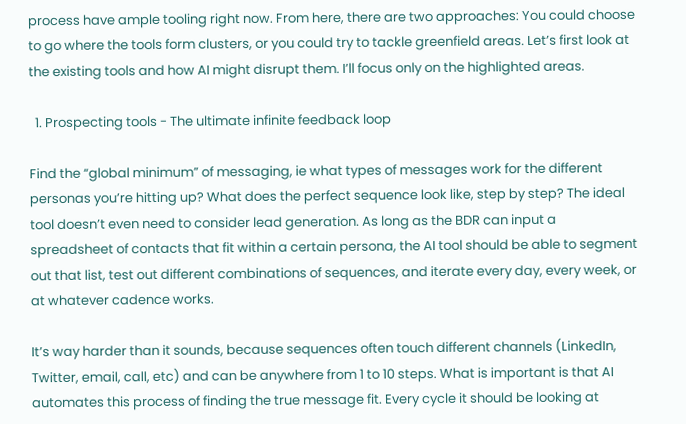process have ample tooling right now. From here, there are two approaches: You could choose to go where the tools form clusters, or you could try to tackle greenfield areas. Let’s first look at the existing tools and how AI might disrupt them. I’ll focus only on the highlighted areas.

  1. Prospecting tools - The ultimate infinite feedback loop

Find the “global minimum” of messaging, ie what types of messages work for the different personas you’re hitting up? What does the perfect sequence look like, step by step? The ideal tool doesn’t even need to consider lead generation. As long as the BDR can input a spreadsheet of contacts that fit within a certain persona, the AI tool should be able to segment out that list, test out different combinations of sequences, and iterate every day, every week, or at whatever cadence works.

It’s way harder than it sounds, because sequences often touch different channels (LinkedIn, Twitter, email, call, etc) and can be anywhere from 1 to 10 steps. What is important is that AI automates this process of finding the true message fit. Every cycle it should be looking at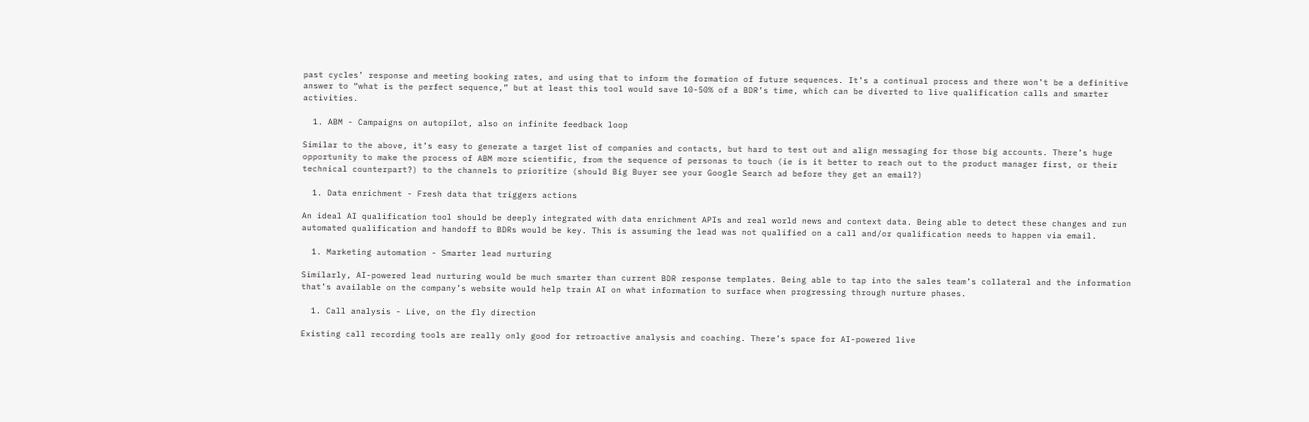past cycles’ response and meeting booking rates, and using that to inform the formation of future sequences. It’s a continual process and there won’t be a definitive answer to “what is the perfect sequence,” but at least this tool would save 10-50% of a BDR’s time, which can be diverted to live qualification calls and smarter activities.

  1. ABM - Campaigns on autopilot, also on infinite feedback loop

Similar to the above, it’s easy to generate a target list of companies and contacts, but hard to test out and align messaging for those big accounts. There’s huge opportunity to make the process of ABM more scientific, from the sequence of personas to touch (ie is it better to reach out to the product manager first, or their technical counterpart?) to the channels to prioritize (should Big Buyer see your Google Search ad before they get an email?)

  1. Data enrichment - Fresh data that triggers actions

An ideal AI qualification tool should be deeply integrated with data enrichment APIs and real world news and context data. Being able to detect these changes and run automated qualification and handoff to BDRs would be key. This is assuming the lead was not qualified on a call and/or qualification needs to happen via email.

  1. Marketing automation - Smarter lead nurturing

Similarly, AI-powered lead nurturing would be much smarter than current BDR response templates. Being able to tap into the sales team’s collateral and the information that’s available on the company’s website would help train AI on what information to surface when progressing through nurture phases.

  1. Call analysis - Live, on the fly direction

Existing call recording tools are really only good for retroactive analysis and coaching. There’s space for AI-powered live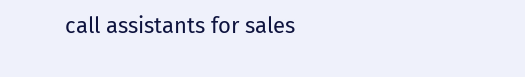call assistants for sales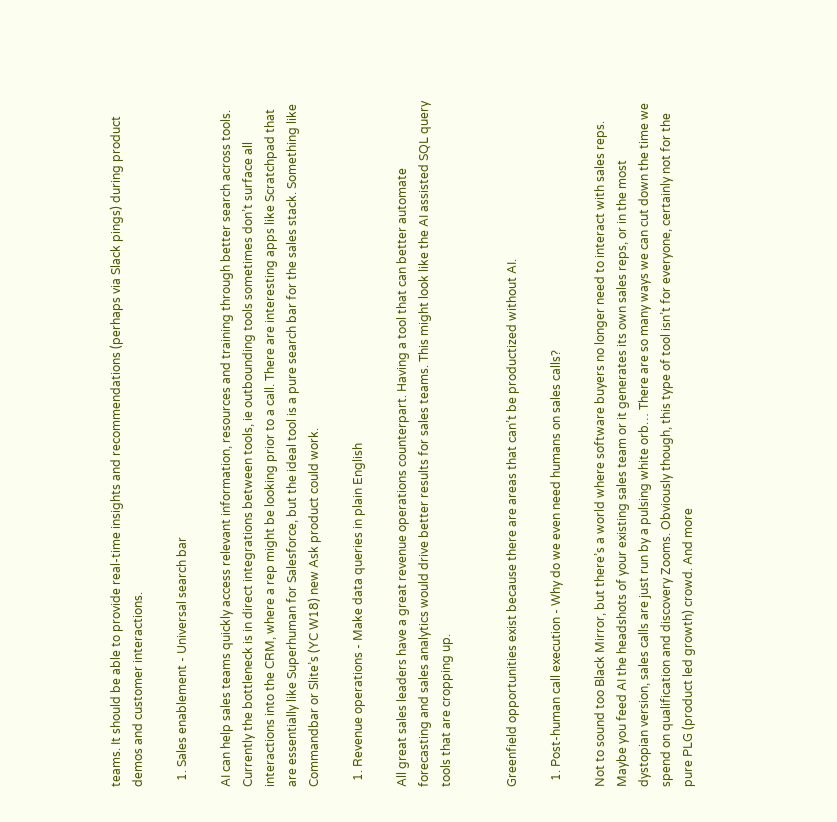teams. It should be able to provide real-time insights and recommendations (perhaps via Slack pings) during product demos and customer interactions.

  1. Sales enablement - Universal search bar

AI can help sales teams quickly access relevant information, resources and training through better search across tools. Currently the bottleneck is in direct integrations between tools, ie outbounding tools sometimes don’t surface all interactions into the CRM, where a rep might be looking prior to a call. There are interesting apps like Scratchpad that are essentially like Superhuman for Salesforce, but the ideal tool is a pure search bar for the sales stack. Something like Commandbar or Slite’s (YC W18) new Ask product could work.

  1. Revenue operations - Make data queries in plain English

All great sales leaders have a great revenue operations counterpart. Having a tool that can better automate forecasting and sales analytics would drive better results for sales teams. This might look like the AI assisted SQL query tools that are cropping up.


Greenfield opportunities exist because there are areas that can’t be productized without AI.

  1. Post-human call execution - Why do we even need humans on sales calls?

Not to sound too Black Mirror, but there’s a world where software buyers no longer need to interact with sales reps. Maybe you feed AI the headshots of your existing sales team or it generates its own sales reps, or in the most dystopian version, sales calls are just run by a pulsing white orb… There are so many ways we can cut down the time we spend on qualification and discovery Zooms. Obviously though, this type of tool isn’t for everyone, certainly not for the pure PLG (product led growth) crowd. And more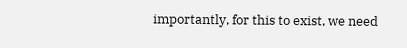importantly, for this to exist, we need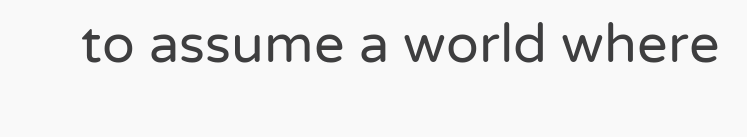to assume a world where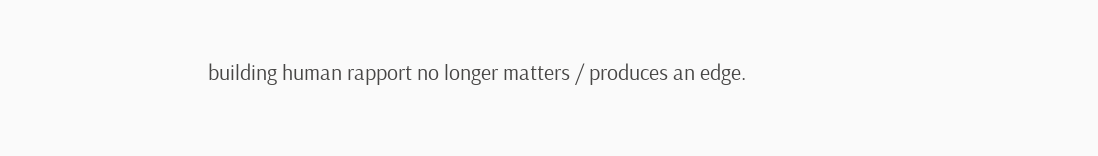building human rapport no longer matters / produces an edge.